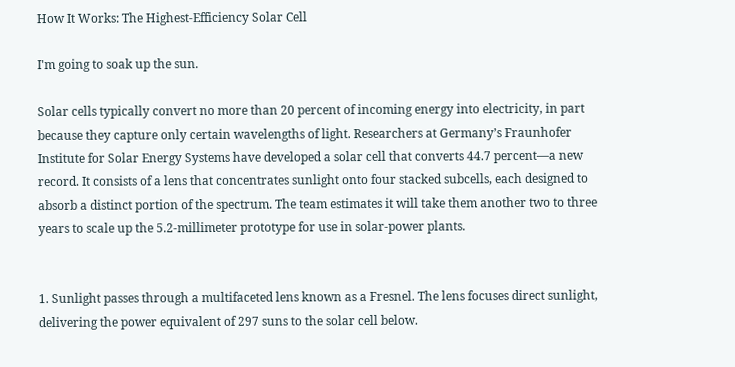How It Works: The Highest-Efficiency Solar Cell

I'm going to soak up the sun.

Solar cells typically convert no more than 20 percent of incoming energy into electricity, in part because they capture only certain wavelengths of light. Researchers at Germany’s Fraunhofer Institute for Solar Energy Systems have developed a solar cell that converts 44.7 percent—a new record. It consists of a lens that concentrates sunlight onto four stacked subcells, each designed to absorb a distinct portion of the spectrum. The team estimates it will take them another two to three years to scale up the 5.2-millimeter prototype for use in solar-power plants.


1. Sunlight passes through a multifaceted lens known as a Fresnel. The lens focuses direct sunlight, delivering the power equivalent of 297 suns to the solar cell below.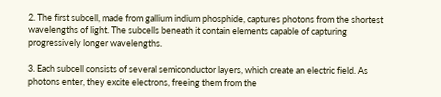2. The first subcell, made from gallium indium phosphide, captures photons from the shortest wavelengths of light. The subcells beneath it contain elements capable of capturing progressively longer wavelengths.

3. Each subcell consists of several semiconductor layers, which create an electric field. As photons enter, they excite electrons, freeing them from the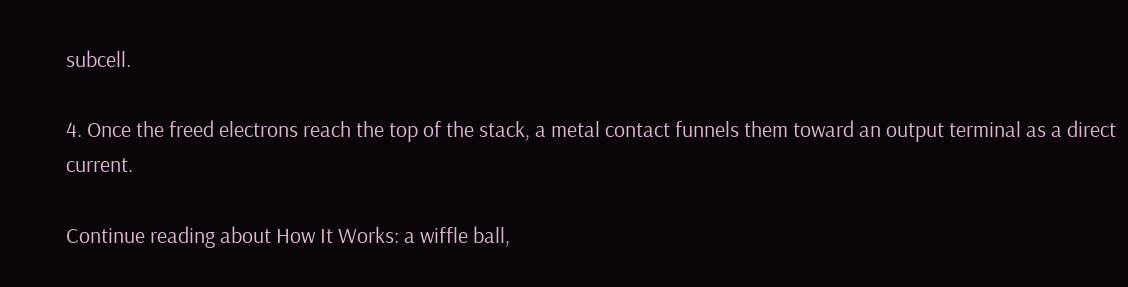subcell.

4. Once the freed electrons reach the top of the stack, a metal contact funnels them toward an output terminal as a direct current.

Continue reading about How It Works: a wiffle ball,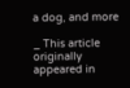a dog, and more

_ This article originally appeared in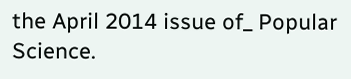the April 2014 issue of_ Popular Science.